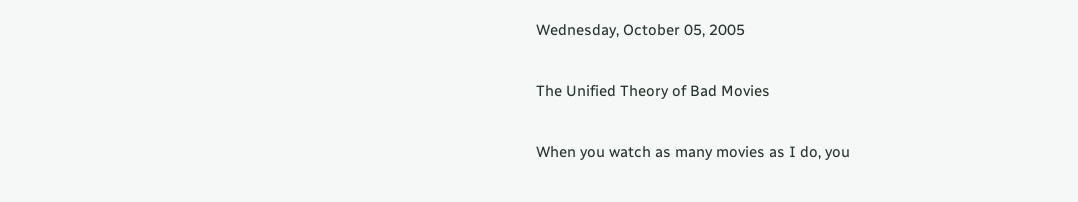Wednesday, October 05, 2005

The Unified Theory of Bad Movies

When you watch as many movies as I do, you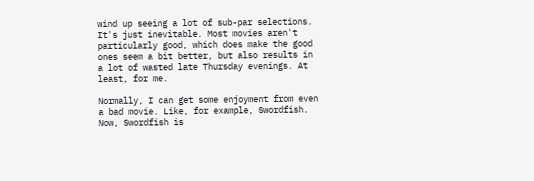wind up seeing a lot of sub-par selections. It's just inevitable. Most movies aren't particularly good, which does make the good ones seem a bit better, but also results in a lot of wasted late Thursday evenings. At least, for me.

Normally, I can get some enjoyment from even a bad movie. Like, for example, Swordfish. Now, Swordfish is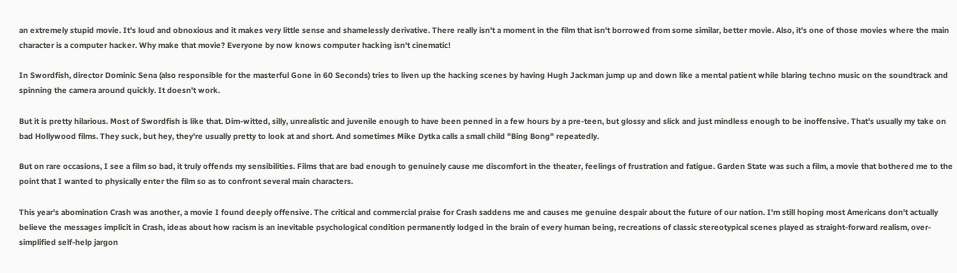an extremely stupid movie. It's loud and obnoxious and it makes very little sense and shamelessly derivative. There really isn't a moment in the film that isn't borrowed from some similar, better movie. Also, it's one of those movies where the main character is a computer hacker. Why make that movie? Everyone by now knows computer hacking isn't cinematic!

In Swordfish, director Dominic Sena (also responsible for the masterful Gone in 60 Seconds) tries to liven up the hacking scenes by having Hugh Jackman jump up and down like a mental patient while blaring techno music on the soundtrack and spinning the camera around quickly. It doesn't work.

But it is pretty hilarious. Most of Swordfish is like that. Dim-witted, silly, unrealistic and juvenile enough to have been penned in a few hours by a pre-teen, but glossy and slick and just mindless enough to be inoffensive. That's usually my take on bad Hollywood films. They suck, but hey, they're usually pretty to look at and short. And sometimes Mike Dytka calls a small child "Bing Bong" repeatedly.

But on rare occasions, I see a film so bad, it truly offends my sensibilities. Films that are bad enough to genuinely cause me discomfort in the theater, feelings of frustration and fatigue. Garden State was such a film, a movie that bothered me to the point that I wanted to physically enter the film so as to confront several main characters.

This year's abomination Crash was another, a movie I found deeply offensive. The critical and commercial praise for Crash saddens me and causes me genuine despair about the future of our nation. I'm still hoping most Americans don't actually believe the messages implicit in Crash, ideas about how racism is an inevitable psychological condition permanently lodged in the brain of every human being, recreations of classic stereotypical scenes played as straight-forward realism, over-simplified self-help jargon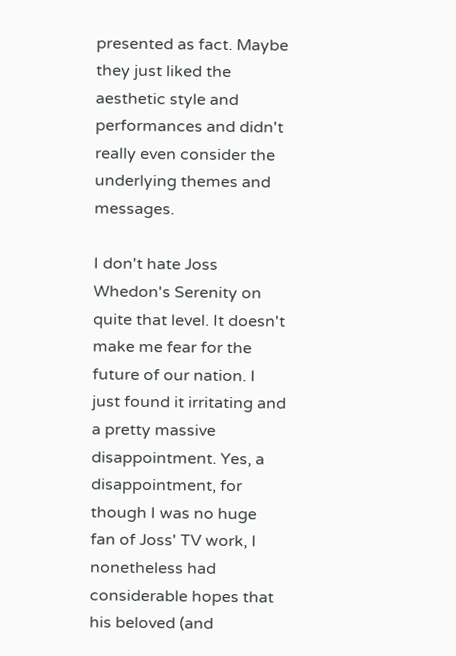presented as fact. Maybe they just liked the aesthetic style and performances and didn't really even consider the underlying themes and messages.

I don't hate Joss Whedon's Serenity on quite that level. It doesn't make me fear for the future of our nation. I just found it irritating and a pretty massive disappointment. Yes, a disappointment, for though I was no huge fan of Joss' TV work, I nonetheless had considerable hopes that his beloved (and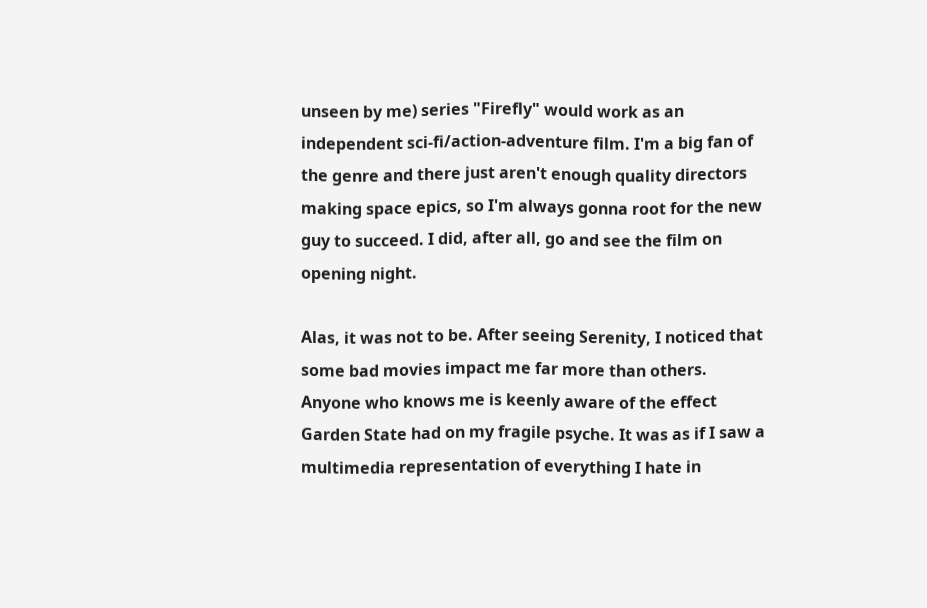unseen by me) series "Firefly" would work as an independent sci-fi/action-adventure film. I'm a big fan of the genre and there just aren't enough quality directors making space epics, so I'm always gonna root for the new guy to succeed. I did, after all, go and see the film on opening night.

Alas, it was not to be. After seeing Serenity, I noticed that some bad movies impact me far more than others. Anyone who knows me is keenly aware of the effect Garden State had on my fragile psyche. It was as if I saw a multimedia representation of everything I hate in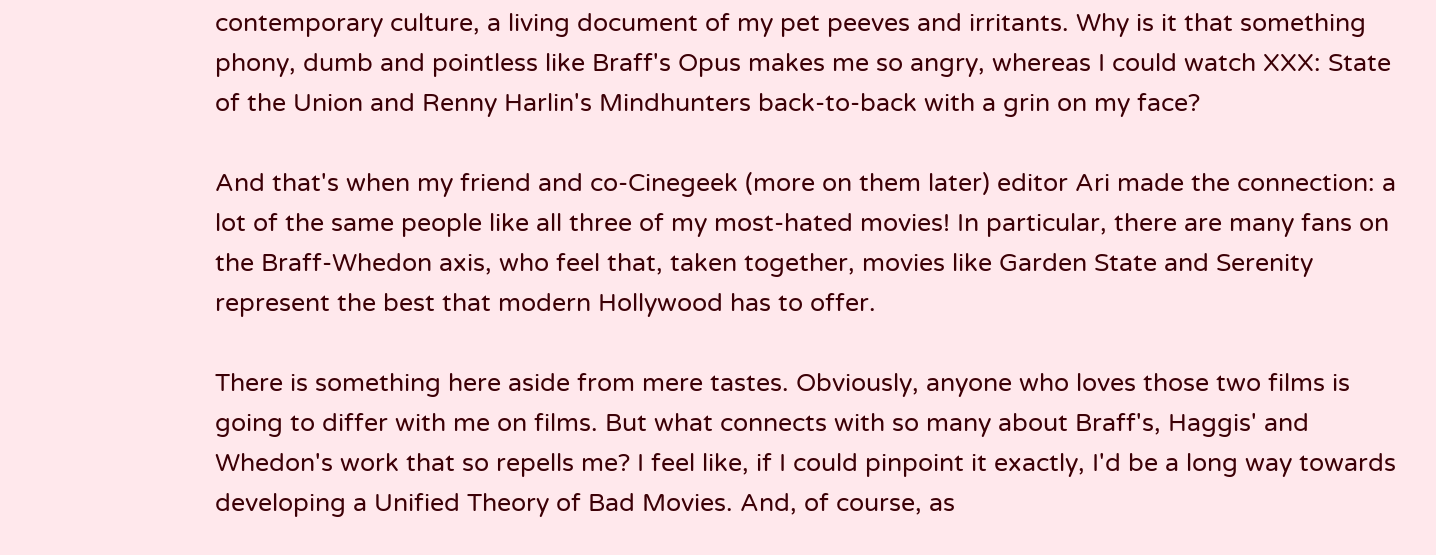contemporary culture, a living document of my pet peeves and irritants. Why is it that something phony, dumb and pointless like Braff's Opus makes me so angry, whereas I could watch XXX: State of the Union and Renny Harlin's Mindhunters back-to-back with a grin on my face?

And that's when my friend and co-Cinegeek (more on them later) editor Ari made the connection: a lot of the same people like all three of my most-hated movies! In particular, there are many fans on the Braff-Whedon axis, who feel that, taken together, movies like Garden State and Serenity represent the best that modern Hollywood has to offer.

There is something here aside from mere tastes. Obviously, anyone who loves those two films is going to differ with me on films. But what connects with so many about Braff's, Haggis' and Whedon's work that so repells me? I feel like, if I could pinpoint it exactly, I'd be a long way towards developing a Unified Theory of Bad Movies. And, of course, as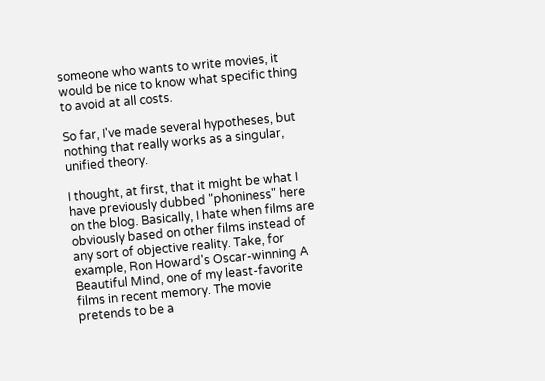someone who wants to write movies, it would be nice to know what specific thing to avoid at all costs.

So far, I've made several hypotheses, but nothing that really works as a singular, unified theory.

I thought, at first, that it might be what I have previously dubbed "phoniness" here on the blog. Basically, I hate when films are obviously based on other films instead of any sort of objective reality. Take, for example, Ron Howard's Oscar-winning A Beautiful Mind, one of my least-favorite films in recent memory. The movie pretends to be a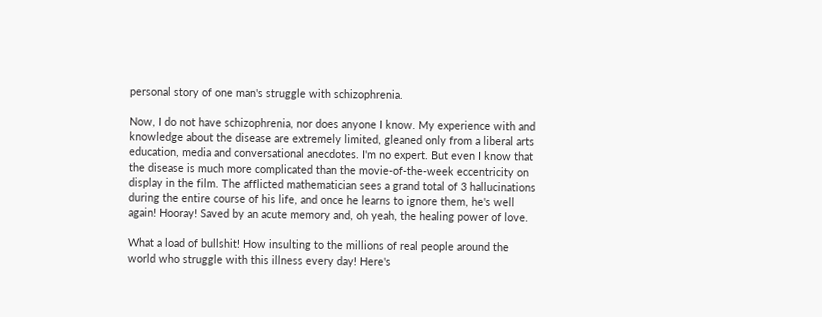personal story of one man's struggle with schizophrenia.

Now, I do not have schizophrenia, nor does anyone I know. My experience with and knowledge about the disease are extremely limited, gleaned only from a liberal arts education, media and conversational anecdotes. I'm no expert. But even I know that the disease is much more complicated than the movie-of-the-week eccentricity on display in the film. The afflicted mathematician sees a grand total of 3 hallucinations during the entire course of his life, and once he learns to ignore them, he's well again! Hooray! Saved by an acute memory and, oh yeah, the healing power of love.

What a load of bullshit! How insulting to the millions of real people around the world who struggle with this illness every day! Here's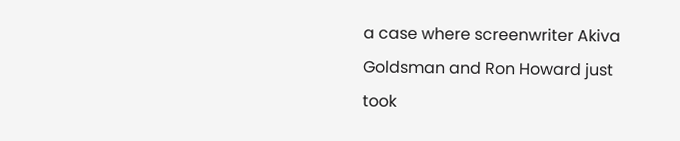a case where screenwriter Akiva Goldsman and Ron Howard just took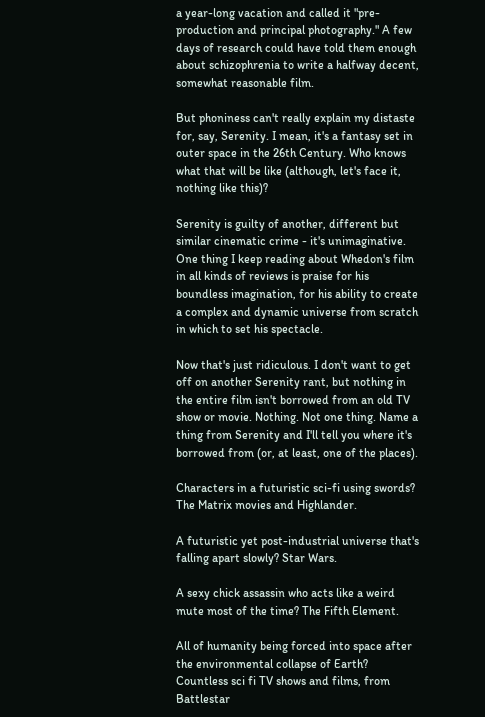a year-long vacation and called it "pre-production and principal photography." A few days of research could have told them enough about schizophrenia to write a halfway decent, somewhat reasonable film.

But phoniness can't really explain my distaste for, say, Serenity. I mean, it's a fantasy set in outer space in the 26th Century. Who knows what that will be like (although, let's face it, nothing like this)?

Serenity is guilty of another, different but similar cinematic crime - it's unimaginative. One thing I keep reading about Whedon's film in all kinds of reviews is praise for his boundless imagination, for his ability to create a complex and dynamic universe from scratch in which to set his spectacle.

Now that's just ridiculous. I don't want to get off on another Serenity rant, but nothing in the entire film isn't borrowed from an old TV show or movie. Nothing. Not one thing. Name a thing from Serenity and I'll tell you where it's borrowed from (or, at least, one of the places).

Characters in a futuristic sci-fi using swords? The Matrix movies and Highlander.

A futuristic yet post-industrial universe that's falling apart slowly? Star Wars.

A sexy chick assassin who acts like a weird mute most of the time? The Fifth Element.

All of humanity being forced into space after the environmental collapse of Earth? Countless sci fi TV shows and films, from Battlestar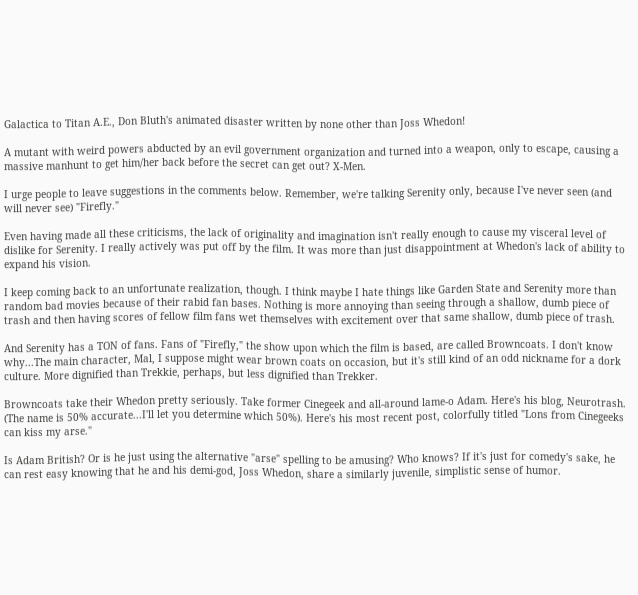Galactica to Titan A.E., Don Bluth's animated disaster written by none other than Joss Whedon!

A mutant with weird powers abducted by an evil government organization and turned into a weapon, only to escape, causing a massive manhunt to get him/her back before the secret can get out? X-Men.

I urge people to leave suggestions in the comments below. Remember, we're talking Serenity only, because I've never seen (and will never see) "Firefly."

Even having made all these criticisms, the lack of originality and imagination isn't really enough to cause my visceral level of dislike for Serenity. I really actively was put off by the film. It was more than just disappointment at Whedon's lack of ability to expand his vision.

I keep coming back to an unfortunate realization, though. I think maybe I hate things like Garden State and Serenity more than random bad movies because of their rabid fan bases. Nothing is more annoying than seeing through a shallow, dumb piece of trash and then having scores of fellow film fans wet themselves with excitement over that same shallow, dumb piece of trash.

And Serenity has a TON of fans. Fans of "Firefly," the show upon which the film is based, are called Browncoats. I don't know why...The main character, Mal, I suppose might wear brown coats on occasion, but it's still kind of an odd nickname for a dork culture. More dignified than Trekkie, perhaps, but less dignified than Trekker.

Browncoats take their Whedon pretty seriously. Take former Cinegeek and all-around lame-o Adam. Here's his blog, Neurotrash. (The name is 50% accurate...I'll let you determine which 50%). Here's his most recent post, colorfully titled "Lons from Cinegeeks can kiss my arse."

Is Adam British? Or is he just using the alternative "arse" spelling to be amusing? Who knows? If it's just for comedy's sake, he can rest easy knowing that he and his demi-god, Joss Whedon, share a similarly juvenile, simplistic sense of humor.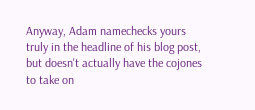Anyway, Adam namechecks yours truly in the headline of his blog post, but doesn't actually have the cojones to take on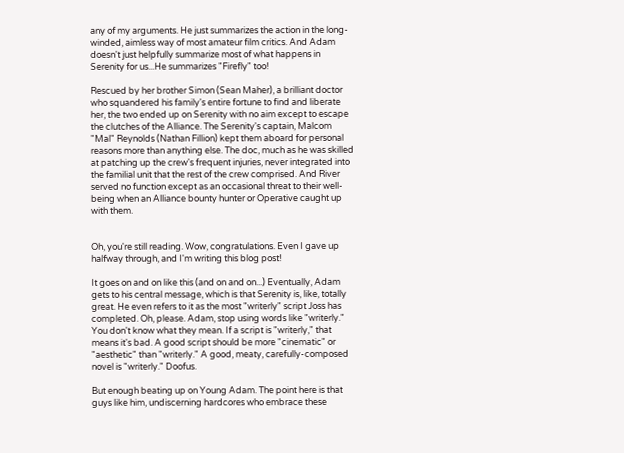any of my arguments. He just summarizes the action in the long-winded, aimless way of most amateur film critics. And Adam doesn't just helpfully summarize most of what happens in Serenity for us...He summarizes "Firefly" too!

Rescued by her brother Simon (Sean Maher), a brilliant doctor who squandered his family's entire fortune to find and liberate her, the two ended up on Serenity with no aim except to escape the clutches of the Alliance. The Serenity's captain, Malcom "Mal" Reynolds (Nathan Fillion) kept them aboard for personal reasons more than anything else. The doc, much as he was skilled at patching up the crew's frequent injuries, never integrated into the familial unit that the rest of the crew comprised. And River served no function except as an occasional threat to their well-being when an Alliance bounty hunter or Operative caught up with them.


Oh, you're still reading. Wow, congratulations. Even I gave up halfway through, and I'm writing this blog post!

It goes on and on like this (and on and on...) Eventually, Adam gets to his central message, which is that Serenity is, like, totally great. He even refers to it as the most "writerly" script Joss has completed. Oh, please. Adam, stop using words like "writerly." You don't know what they mean. If a script is "writerly," that means it's bad. A good script should be more "cinematic" or "aesthetic" than "writerly." A good, meaty, carefully-composed novel is "writerly." Doofus.

But enough beating up on Young Adam. The point here is that guys like him, undiscerning hardcores who embrace these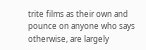trite films as their own and pounce on anyone who says otherwise, are largely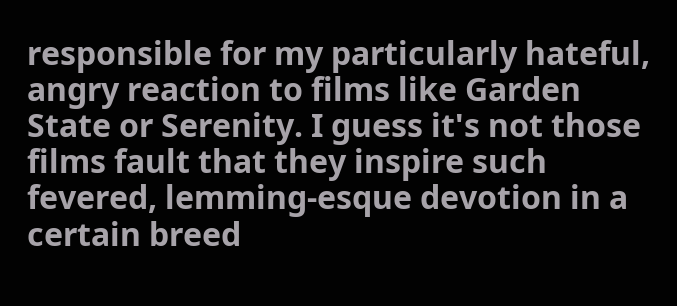responsible for my particularly hateful, angry reaction to films like Garden State or Serenity. I guess it's not those films fault that they inspire such fevered, lemming-esque devotion in a certain breed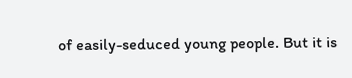of easily-seduced young people. But it is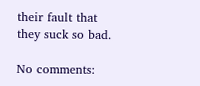their fault that they suck so bad.

No comments: